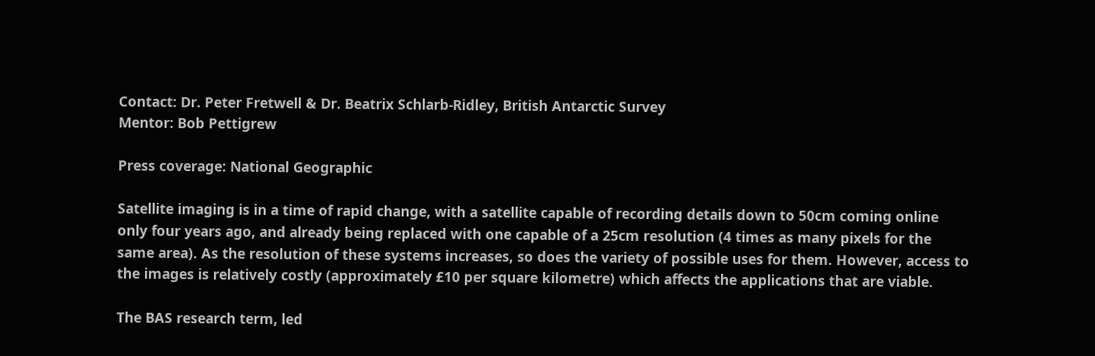Contact: Dr. Peter Fretwell & Dr. Beatrix Schlarb-Ridley, British Antarctic Survey
Mentor: Bob Pettigrew

Press coverage: National Geographic

Satellite imaging is in a time of rapid change, with a satellite capable of recording details down to 50cm coming online only four years ago, and already being replaced with one capable of a 25cm resolution (4 times as many pixels for the same area). As the resolution of these systems increases, so does the variety of possible uses for them. However, access to the images is relatively costly (approximately £10 per square kilometre) which affects the applications that are viable.

The BAS research term, led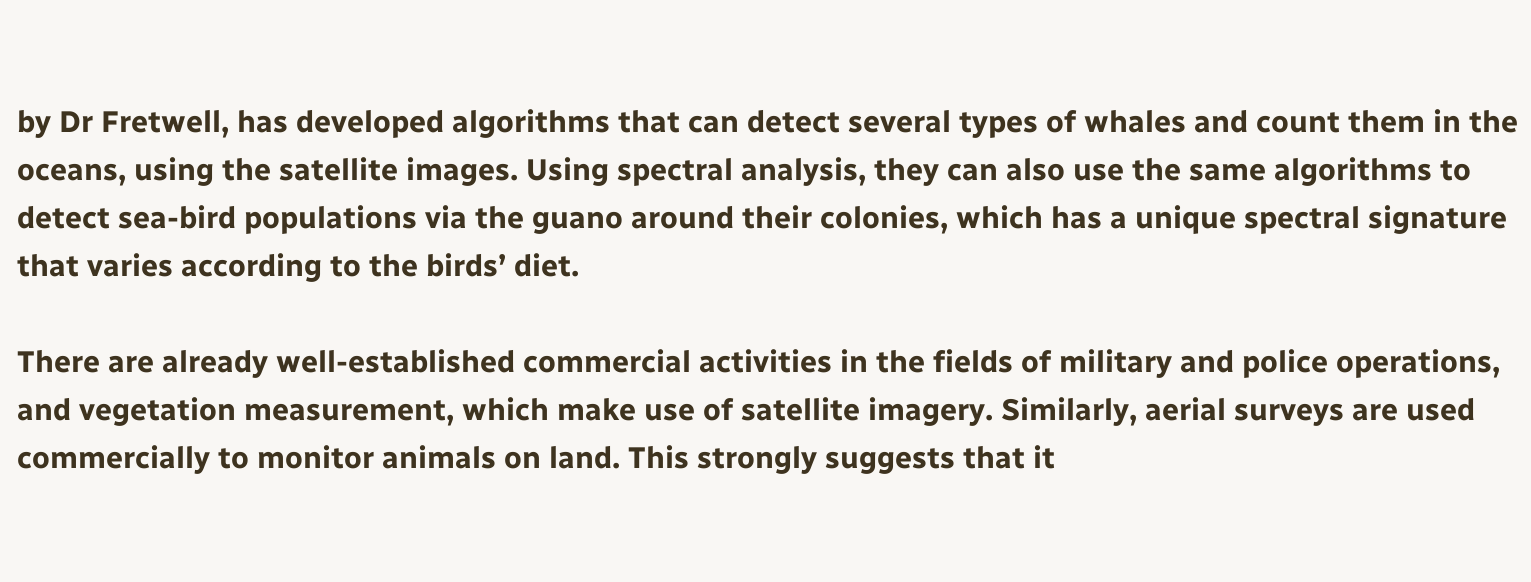by Dr Fretwell, has developed algorithms that can detect several types of whales and count them in the oceans, using the satellite images. Using spectral analysis, they can also use the same algorithms to detect sea-bird populations via the guano around their colonies, which has a unique spectral signature that varies according to the birds’ diet.

There are already well-established commercial activities in the fields of military and police operations, and vegetation measurement, which make use of satellite imagery. Similarly, aerial surveys are used commercially to monitor animals on land. This strongly suggests that it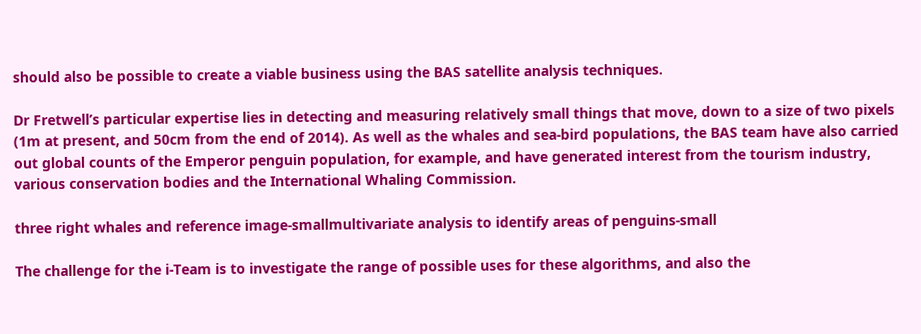should also be possible to create a viable business using the BAS satellite analysis techniques.

Dr Fretwell’s particular expertise lies in detecting and measuring relatively small things that move, down to a size of two pixels (1m at present, and 50cm from the end of 2014). As well as the whales and sea-bird populations, the BAS team have also carried out global counts of the Emperor penguin population, for example, and have generated interest from the tourism industry, various conservation bodies and the International Whaling Commission.

three right whales and reference image-smallmultivariate analysis to identify areas of penguins-small

The challenge for the i-Team is to investigate the range of possible uses for these algorithms, and also the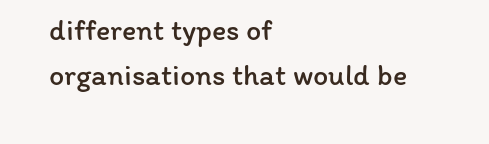different types of organisations that would be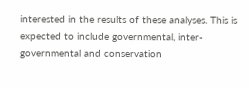interested in the results of these analyses. This is expected to include governmental, inter-governmental and conservation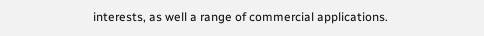interests, as well a range of commercial applications.